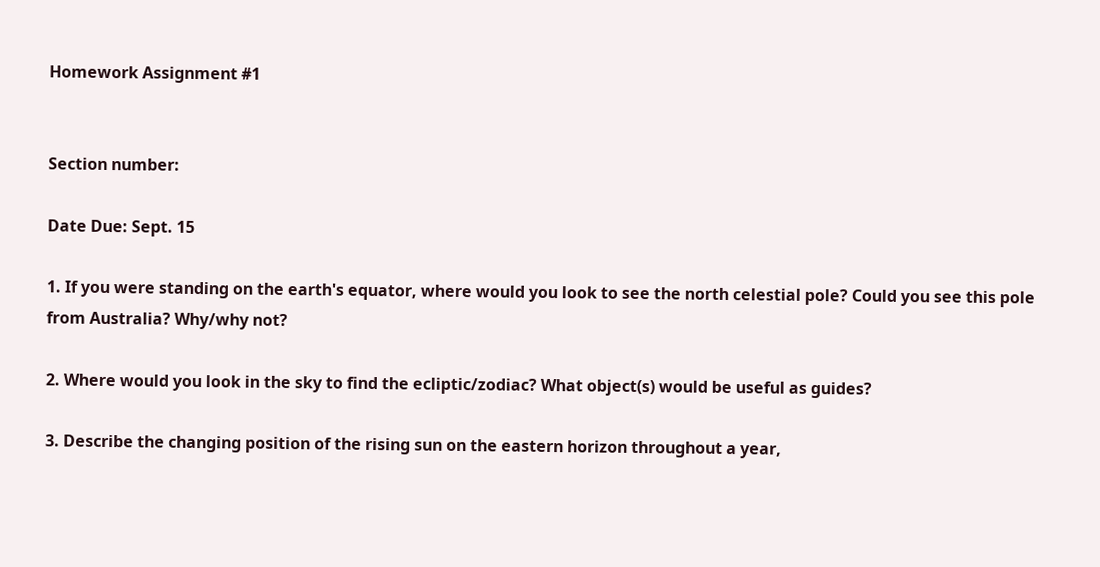Homework Assignment #1


Section number:

Date Due: Sept. 15

1. If you were standing on the earth's equator, where would you look to see the north celestial pole? Could you see this pole from Australia? Why/why not?

2. Where would you look in the sky to find the ecliptic/zodiac? What object(s) would be useful as guides?

3. Describe the changing position of the rising sun on the eastern horizon throughout a year,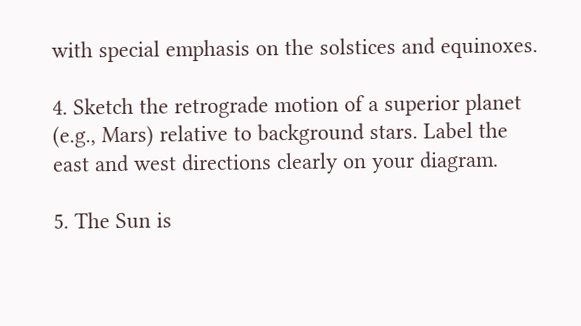with special emphasis on the solstices and equinoxes.

4. Sketch the retrograde motion of a superior planet (e.g., Mars) relative to background stars. Label the east and west directions clearly on your diagram.

5. The Sun is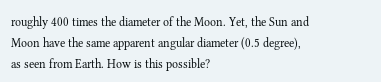roughly 400 times the diameter of the Moon. Yet, the Sun and Moon have the same apparent angular diameter (0.5 degree), as seen from Earth. How is this possible?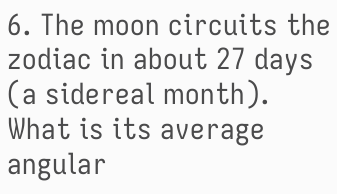6. The moon circuits the zodiac in about 27 days (a sidereal month). What is its average angular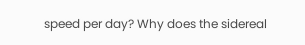speed per day? Why does the sidereal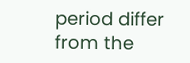period differ from the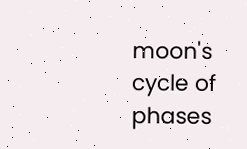moon's cycle of phases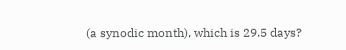(a synodic month), which is 29.5 days?